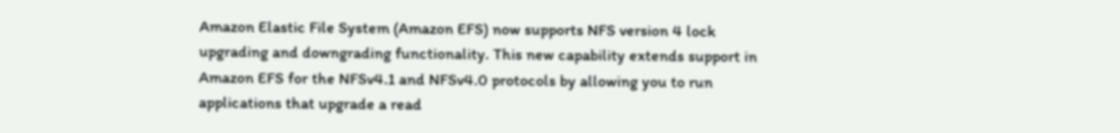Amazon Elastic File System (Amazon EFS) now supports NFS version 4 lock upgrading and downgrading functionality. This new capability extends support in Amazon EFS for the NFSv4.1 and NFSv4.0 protocols by allowing you to run applications that upgrade a read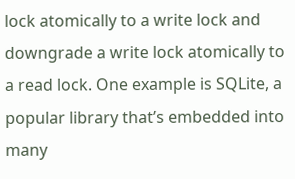lock atomically to a write lock and downgrade a write lock atomically to a read lock. One example is SQLite, a popular library that’s embedded into many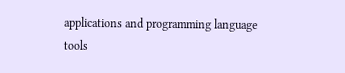applications and programming language tools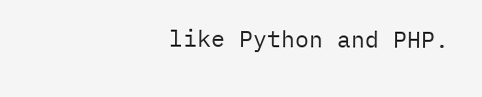like Python and PHP.